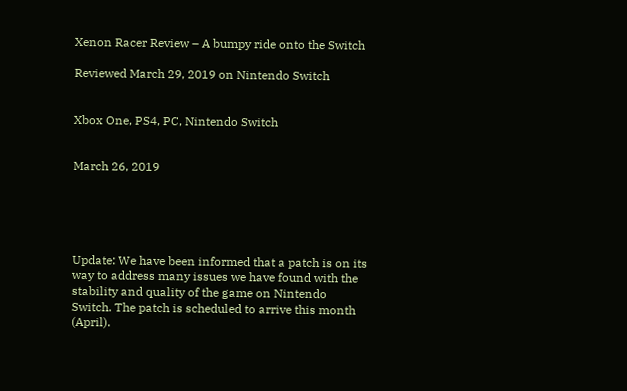Xenon Racer Review – A bumpy ride onto the Switch

Reviewed March 29, 2019 on Nintendo Switch


Xbox One, PS4, PC, Nintendo Switch


March 26, 2019





Update: We have been informed that a patch is on its way to address many issues we have found with the stability and quality of the game on Nintendo Switch. The patch is scheduled to arrive this month (April).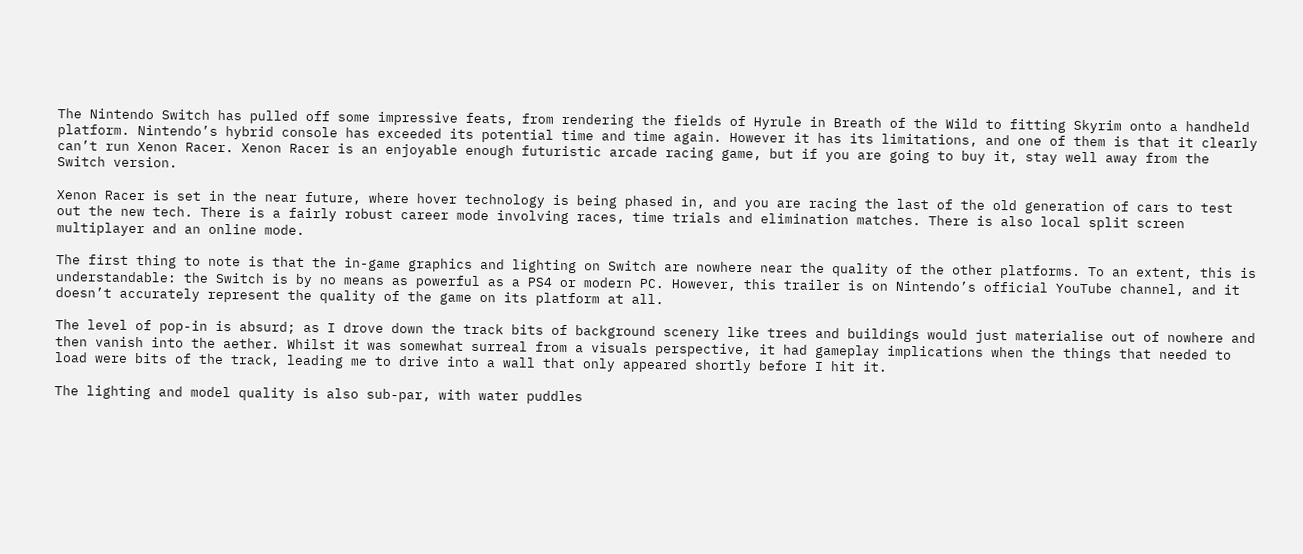The Nintendo Switch has pulled off some impressive feats, from rendering the fields of Hyrule in Breath of the Wild to fitting Skyrim onto a handheld platform. Nintendo’s hybrid console has exceeded its potential time and time again. However it has its limitations, and one of them is that it clearly can’t run Xenon Racer. Xenon Racer is an enjoyable enough futuristic arcade racing game, but if you are going to buy it, stay well away from the Switch version.

Xenon Racer is set in the near future, where hover technology is being phased in, and you are racing the last of the old generation of cars to test out the new tech. There is a fairly robust career mode involving races, time trials and elimination matches. There is also local split screen multiplayer and an online mode.

The first thing to note is that the in-game graphics and lighting on Switch are nowhere near the quality of the other platforms. To an extent, this is understandable: the Switch is by no means as powerful as a PS4 or modern PC. However, this trailer is on Nintendo’s official YouTube channel, and it doesn’t accurately represent the quality of the game on its platform at all.

The level of pop-in is absurd; as I drove down the track bits of background scenery like trees and buildings would just materialise out of nowhere and then vanish into the aether. Whilst it was somewhat surreal from a visuals perspective, it had gameplay implications when the things that needed to load were bits of the track, leading me to drive into a wall that only appeared shortly before I hit it.

The lighting and model quality is also sub-par, with water puddles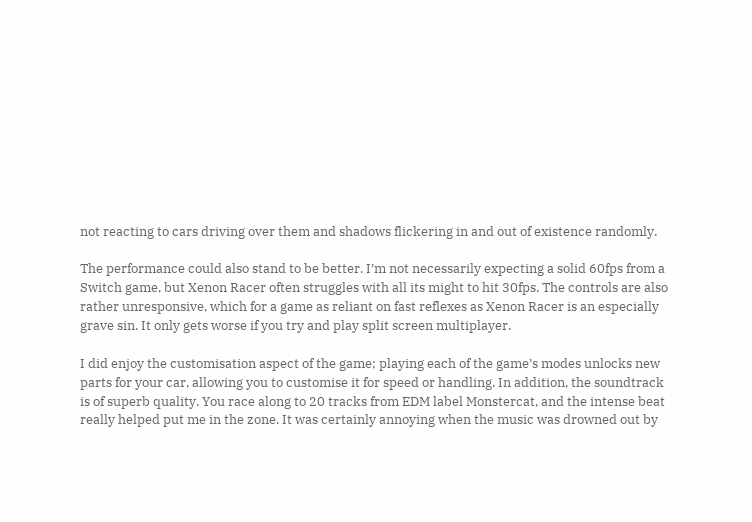not reacting to cars driving over them and shadows flickering in and out of existence randomly.

The performance could also stand to be better. I’m not necessarily expecting a solid 60fps from a Switch game, but Xenon Racer often struggles with all its might to hit 30fps. The controls are also rather unresponsive, which for a game as reliant on fast reflexes as Xenon Racer is an especially grave sin. It only gets worse if you try and play split screen multiplayer.

I did enjoy the customisation aspect of the game; playing each of the game’s modes unlocks new parts for your car, allowing you to customise it for speed or handling. In addition, the soundtrack is of superb quality. You race along to 20 tracks from EDM label Monstercat, and the intense beat really helped put me in the zone. It was certainly annoying when the music was drowned out by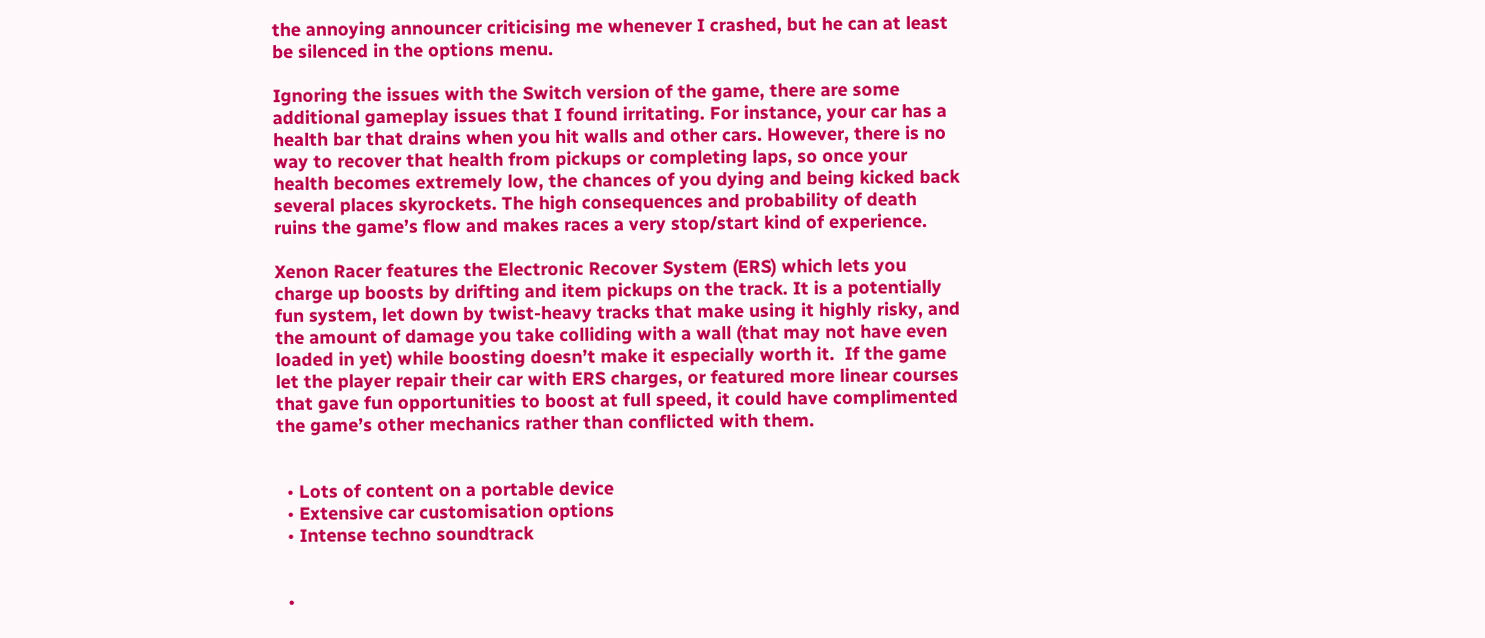the annoying announcer criticising me whenever I crashed, but he can at least be silenced in the options menu.

Ignoring the issues with the Switch version of the game, there are some additional gameplay issues that I found irritating. For instance, your car has a health bar that drains when you hit walls and other cars. However, there is no way to recover that health from pickups or completing laps, so once your health becomes extremely low, the chances of you dying and being kicked back several places skyrockets. The high consequences and probability of death ruins the game’s flow and makes races a very stop/start kind of experience.

Xenon Racer features the Electronic Recover System (ERS) which lets you charge up boosts by drifting and item pickups on the track. It is a potentially fun system, let down by twist-heavy tracks that make using it highly risky, and the amount of damage you take colliding with a wall (that may not have even loaded in yet) while boosting doesn’t make it especially worth it.  If the game let the player repair their car with ERS charges, or featured more linear courses that gave fun opportunities to boost at full speed, it could have complimented the game’s other mechanics rather than conflicted with them.


  • Lots of content on a portable device
  • Extensive car customisation options
  • Intense techno soundtrack


  •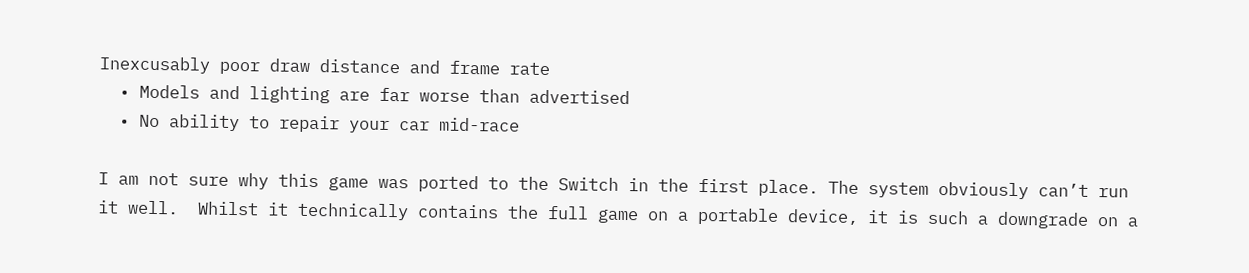Inexcusably poor draw distance and frame rate
  • Models and lighting are far worse than advertised
  • No ability to repair your car mid-race

I am not sure why this game was ported to the Switch in the first place. The system obviously can’t run it well.  Whilst it technically contains the full game on a portable device, it is such a downgrade on a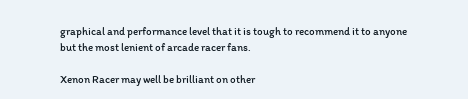graphical and performance level that it is tough to recommend it to anyone but the most lenient of arcade racer fans.

Xenon Racer may well be brilliant on other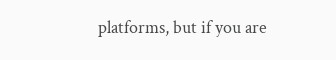platforms, but if you are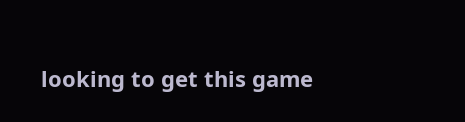looking to get this game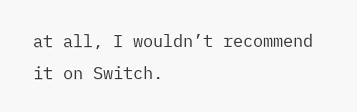at all, I wouldn’t recommend it on Switch.